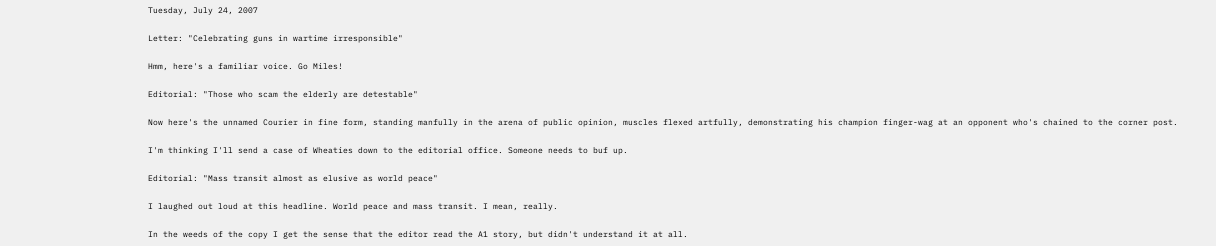Tuesday, July 24, 2007

Letter: "Celebrating guns in wartime irresponsible"

Hmm, here's a familiar voice. Go Miles!

Editorial: "Those who scam the elderly are detestable"

Now here's the unnamed Courier in fine form, standing manfully in the arena of public opinion, muscles flexed artfully, demonstrating his champion finger-wag at an opponent who's chained to the corner post.

I'm thinking I'll send a case of Wheaties down to the editorial office. Someone needs to buf up.

Editorial: "Mass transit almost as elusive as world peace"

I laughed out loud at this headline. World peace and mass transit. I mean, really.

In the weeds of the copy I get the sense that the editor read the A1 story, but didn't understand it at all.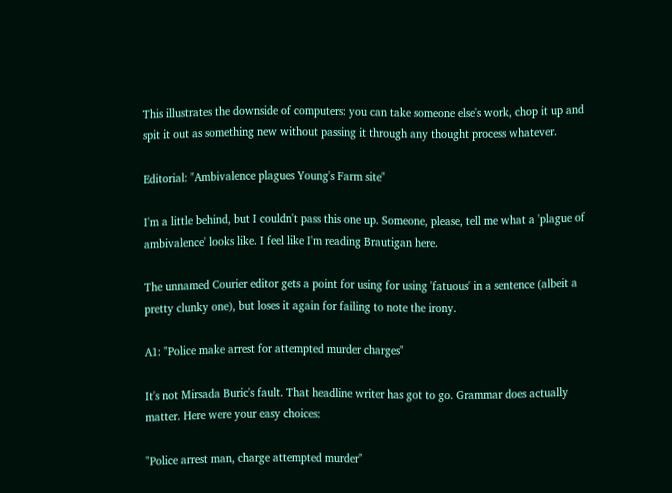This illustrates the downside of computers: you can take someone else's work, chop it up and spit it out as something new without passing it through any thought process whatever.

Editorial: "Ambivalence plagues Young's Farm site"

I'm a little behind, but I couldn't pass this one up. Someone, please, tell me what a 'plague of ambivalence' looks like. I feel like I'm reading Brautigan here.

The unnamed Courier editor gets a point for using for using 'fatuous' in a sentence (albeit a pretty clunky one), but loses it again for failing to note the irony.

A1: "Police make arrest for attempted murder charges"

It's not Mirsada Buric's fault. That headline writer has got to go. Grammar does actually matter. Here were your easy choices:

"Police arrest man, charge attempted murder"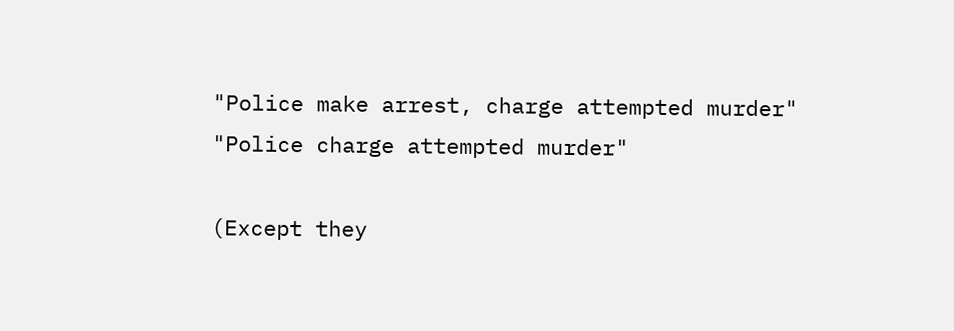"Police make arrest, charge attempted murder"
"Police charge attempted murder"

(Except they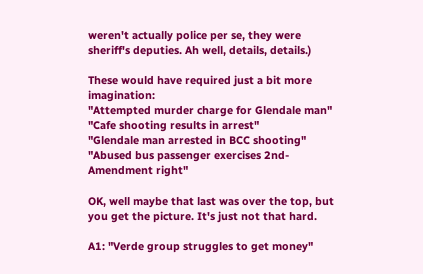weren't actually police per se, they were sheriff's deputies. Ah well, details, details.)

These would have required just a bit more imagination:
"Attempted murder charge for Glendale man"
"Cafe shooting results in arrest"
"Glendale man arrested in BCC shooting"
"Abused bus passenger exercises 2nd-Amendment right"

OK, well maybe that last was over the top, but you get the picture. It's just not that hard.

A1: "Verde group struggles to get money"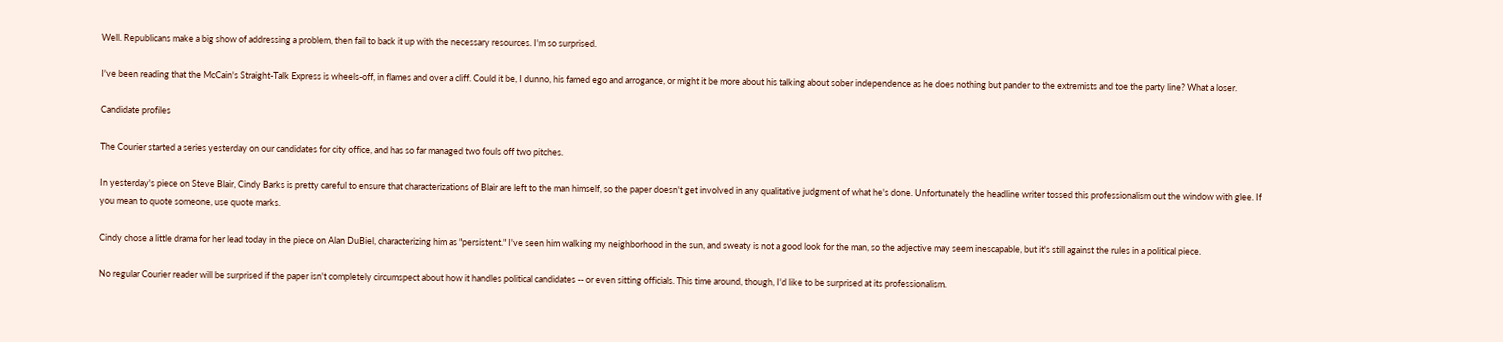Well. Republicans make a big show of addressing a problem, then fail to back it up with the necessary resources. I'm so surprised.

I've been reading that the McCain's Straight-Talk Express is wheels-off, in flames and over a cliff. Could it be, I dunno, his famed ego and arrogance, or might it be more about his talking about sober independence as he does nothing but pander to the extremists and toe the party line? What a loser.

Candidate profiles

The Courier started a series yesterday on our candidates for city office, and has so far managed two fouls off two pitches.

In yesterday's piece on Steve Blair, Cindy Barks is pretty careful to ensure that characterizations of Blair are left to the man himself, so the paper doesn't get involved in any qualitative judgment of what he's done. Unfortunately the headline writer tossed this professionalism out the window with glee. If you mean to quote someone, use quote marks.

Cindy chose a little drama for her lead today in the piece on Alan DuBiel, characterizing him as "persistent." I've seen him walking my neighborhood in the sun, and sweaty is not a good look for the man, so the adjective may seem inescapable, but it's still against the rules in a political piece.

No regular Courier reader will be surprised if the paper isn't completely circumspect about how it handles political candidates -- or even sitting officials. This time around, though, I'd like to be surprised at its professionalism.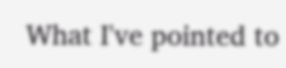What I've pointed to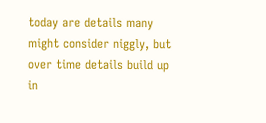today are details many might consider niggly, but over time details build up in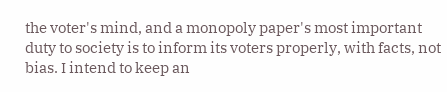the voter's mind, and a monopoly paper's most important duty to society is to inform its voters properly, with facts, not bias. I intend to keep an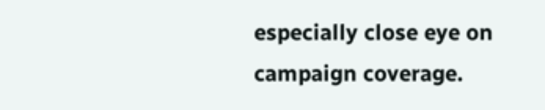especially close eye on campaign coverage.